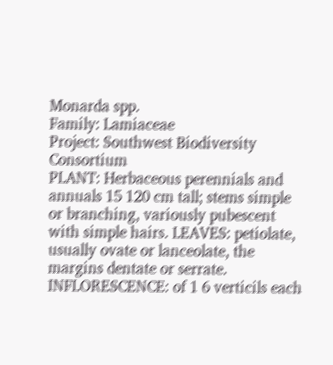Monarda spp.
Family: Lamiaceae
Project: Southwest Biodiversity Consortium
PLANT: Herbaceous perennials and annuals 15 120 cm tall; stems simple or branching, variously pubescent with simple hairs. LEAVES: petiolate, usually ovate or lanceolate, the margins dentate or serrate. INFLORESCENCE: of 1 6 verticils each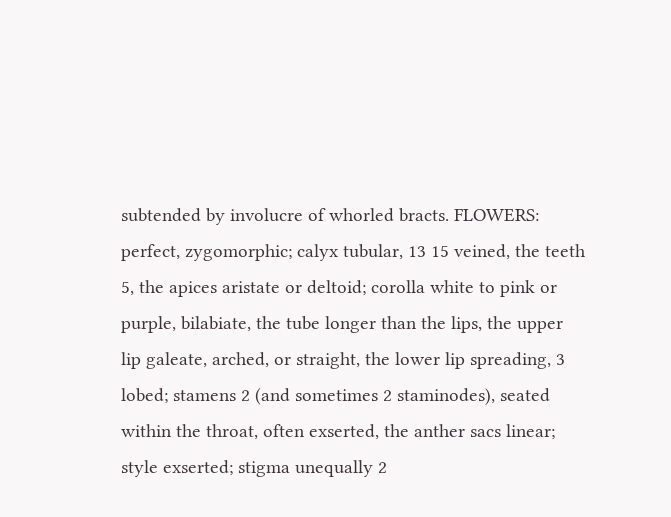subtended by involucre of whorled bracts. FLOWERS: perfect, zygomorphic; calyx tubular, 13 15 veined, the teeth 5, the apices aristate or deltoid; corolla white to pink or purple, bilabiate, the tube longer than the lips, the upper lip galeate, arched, or straight, the lower lip spreading, 3 lobed; stamens 2 (and sometimes 2 staminodes), seated within the throat, often exserted, the anther sacs linear; style exserted; stigma unequally 2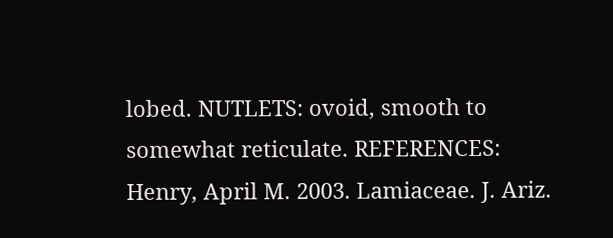lobed. NUTLETS: ovoid, smooth to somewhat reticulate. REFERENCES: Henry, April M. 2003. Lamiaceae. J. Ariz.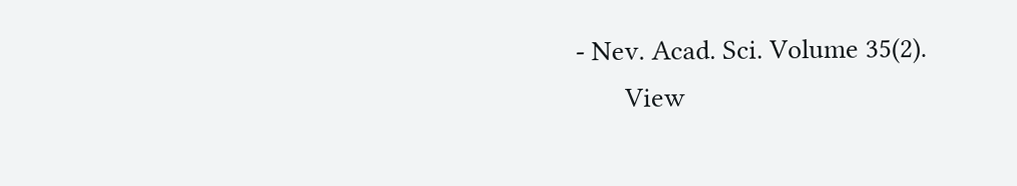- Nev. Acad. Sci. Volume 35(2).
       View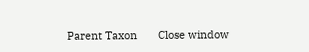Parent Taxon       Close window